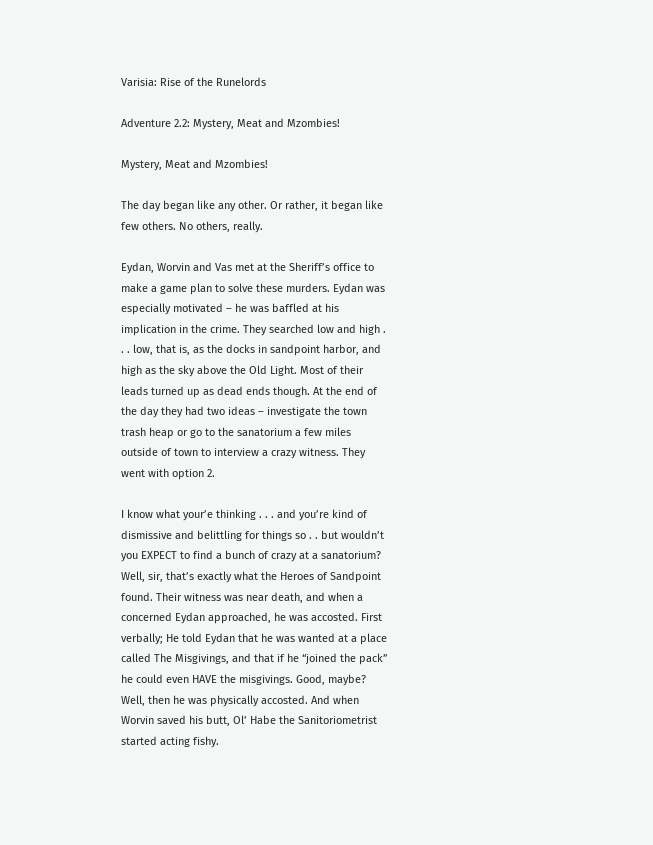Varisia: Rise of the Runelords

Adventure 2.2: Mystery, Meat and Mzombies!

Mystery, Meat and Mzombies!

The day began like any other. Or rather, it began like few others. No others, really.

Eydan, Worvin and Vas met at the Sheriff’s office to make a game plan to solve these murders. Eydan was especially motivated – he was baffled at his implication in the crime. They searched low and high . . . low, that is, as the docks in sandpoint harbor, and high as the sky above the Old Light. Most of their leads turned up as dead ends though. At the end of the day they had two ideas – investigate the town trash heap or go to the sanatorium a few miles outside of town to interview a crazy witness. They went with option 2.

I know what your’e thinking . . . and you’re kind of dismissive and belittling for things so . . but wouldn’t you EXPECT to find a bunch of crazy at a sanatorium? Well, sir, that’s exactly what the Heroes of Sandpoint found. Their witness was near death, and when a concerned Eydan approached, he was accosted. First verbally; He told Eydan that he was wanted at a place called The Misgivings, and that if he “joined the pack” he could even HAVE the misgivings. Good, maybe? Well, then he was physically accosted. And when Worvin saved his butt, Ol’ Habe the Sanitoriometrist started acting fishy.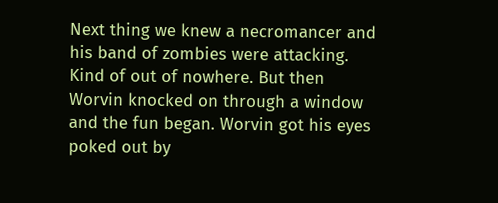Next thing we knew a necromancer and his band of zombies were attacking. Kind of out of nowhere. But then Worvin knocked on through a window and the fun began. Worvin got his eyes poked out by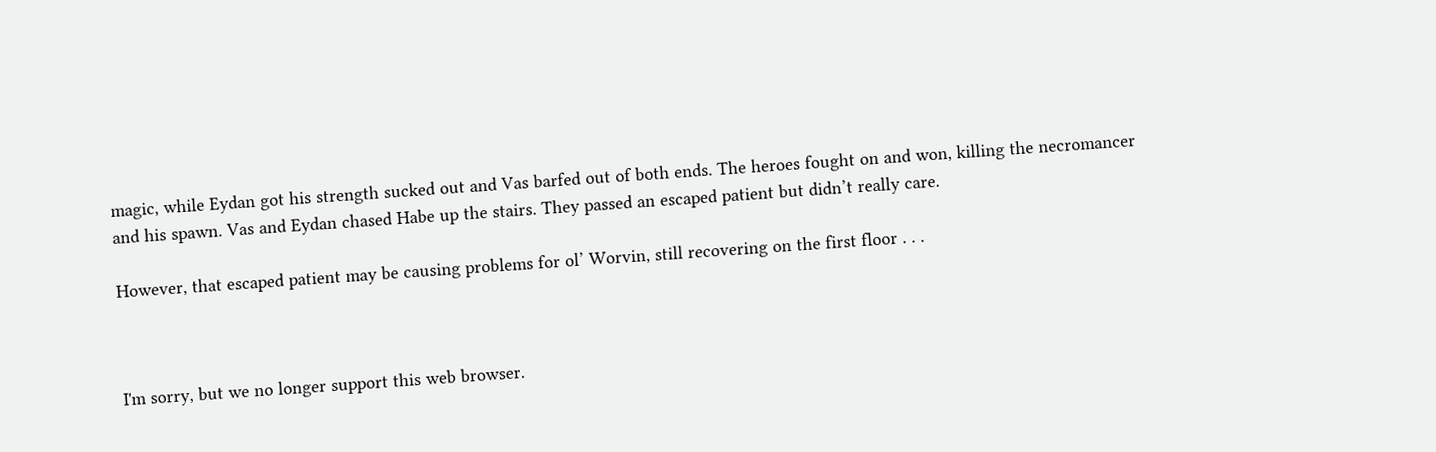magic, while Eydan got his strength sucked out and Vas barfed out of both ends. The heroes fought on and won, killing the necromancer and his spawn. Vas and Eydan chased Habe up the stairs. They passed an escaped patient but didn’t really care.

However, that escaped patient may be causing problems for ol’ Worvin, still recovering on the first floor . . .



I'm sorry, but we no longer support this web browser.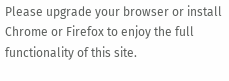Please upgrade your browser or install Chrome or Firefox to enjoy the full functionality of this site.